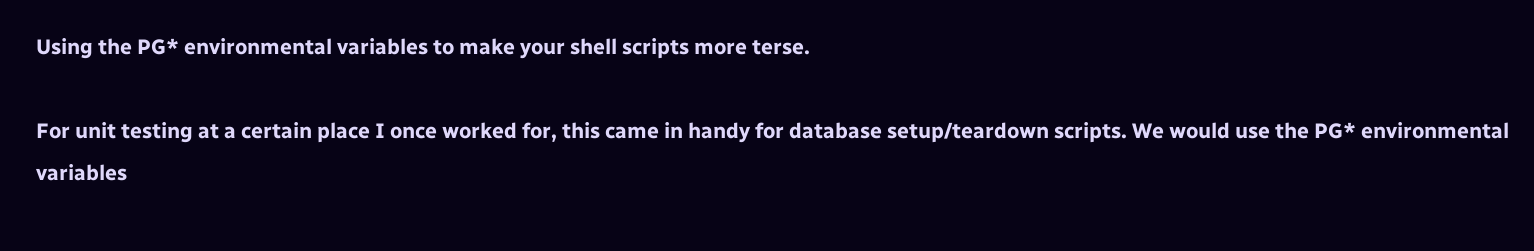Using the PG* environmental variables to make your shell scripts more terse.

For unit testing at a certain place I once worked for, this came in handy for database setup/teardown scripts. We would use the PG* environmental variables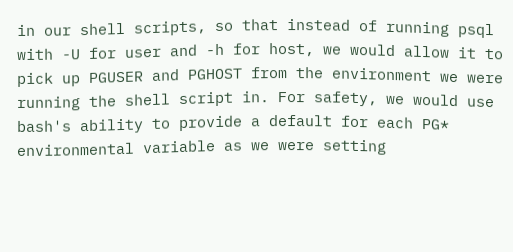in our shell scripts, so that instead of running psql with -U for user and -h for host, we would allow it to pick up PGUSER and PGHOST from the environment we were running the shell script in. For safety, we would use bash's ability to provide a default for each PG* environmental variable as we were setting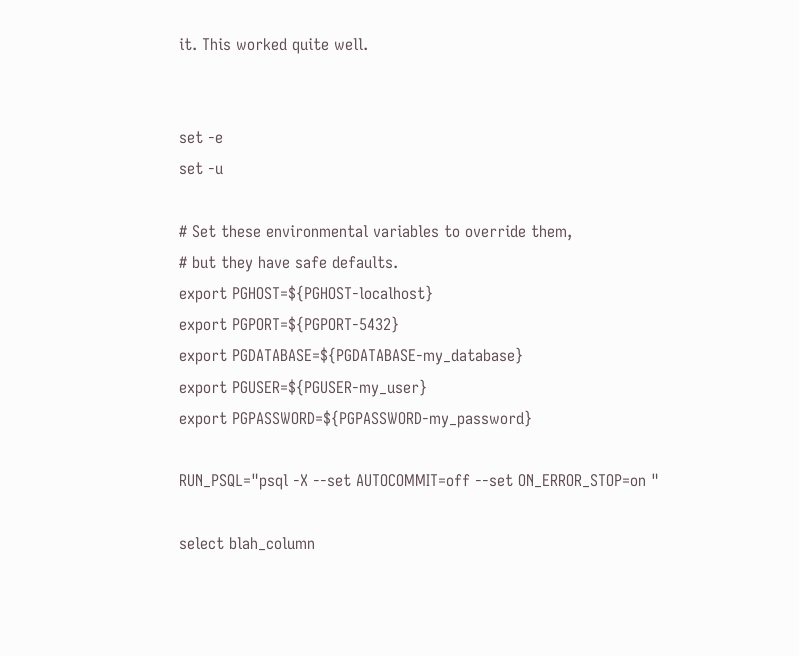it. This worked quite well.


set -e
set -u

# Set these environmental variables to override them,
# but they have safe defaults.
export PGHOST=${PGHOST-localhost}
export PGPORT=${PGPORT-5432}
export PGDATABASE=${PGDATABASE-my_database}
export PGUSER=${PGUSER-my_user}
export PGPASSWORD=${PGPASSWORD-my_password}

RUN_PSQL="psql -X --set AUTOCOMMIT=off --set ON_ERROR_STOP=on "

select blah_column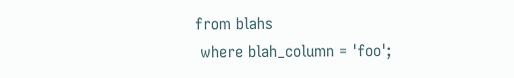from blahs
 where blah_column = 'foo';